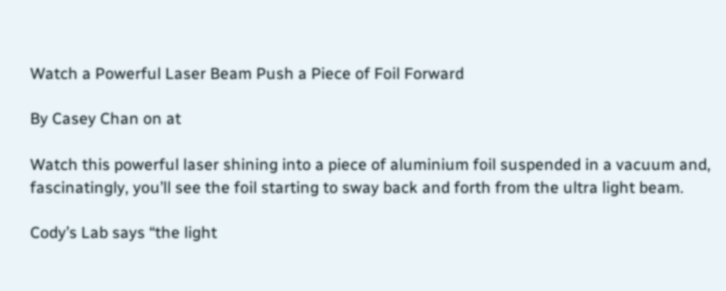Watch a Powerful Laser Beam Push a Piece of Foil Forward

By Casey Chan on at

Watch this powerful laser shining into a piece of aluminium foil suspended in a vacuum and, fascinatingly, you’ll see the foil starting to sway back and forth from the ultra light beam.

Cody’s Lab says “the light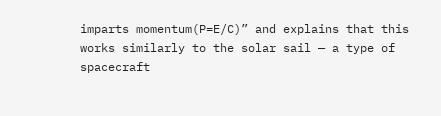imparts momentum(P=E/C)” and explains that this works similarly to the solar sail — a type of spacecraft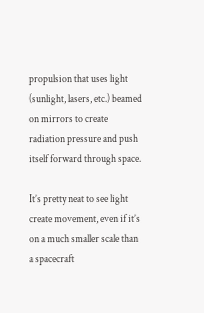propulsion that uses light (sunlight, lasers, etc.) beamed on mirrors to create radiation pressure and push itself forward through space.

It’s pretty neat to see light create movement, even if it’s on a much smaller scale than a spacecraft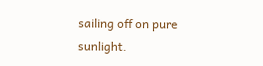sailing off on pure sunlight.